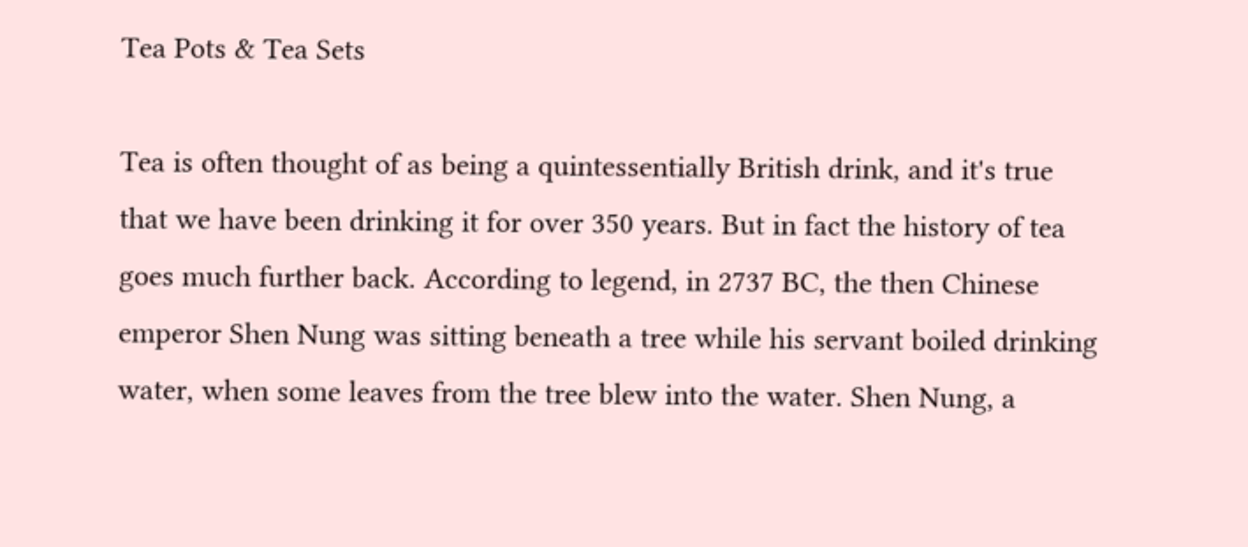Tea Pots & Tea Sets

Tea is often thought of as being a quintessentially British drink, and it's true that we have been drinking it for over 350 years. But in fact the history of tea goes much further back. According to legend, in 2737 BC, the then Chinese emperor Shen Nung was sitting beneath a tree while his servant boiled drinking water, when some leaves from the tree blew into the water. Shen Nung, a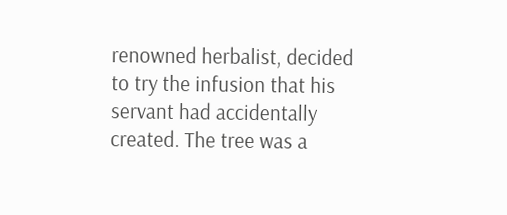renowned herbalist, decided to try the infusion that his servant had accidentally created. The tree was a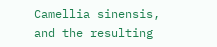Camellia sinensis, and the resulting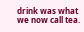drink was what we now call tea.